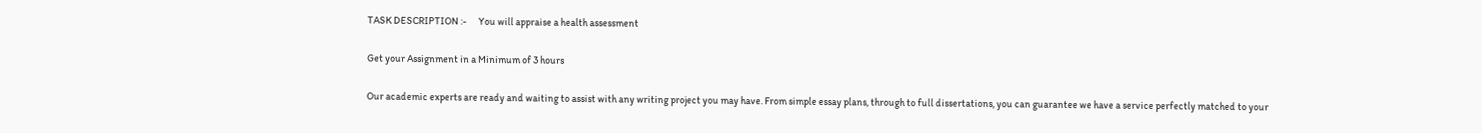TASK DESCRIPTION :-      You will appraise a health assessment

Get your Assignment in a Minimum of 3 hours

Our academic experts are ready and waiting to assist with any writing project you may have. From simple essay plans, through to full dissertations, you can guarantee we have a service perfectly matched to your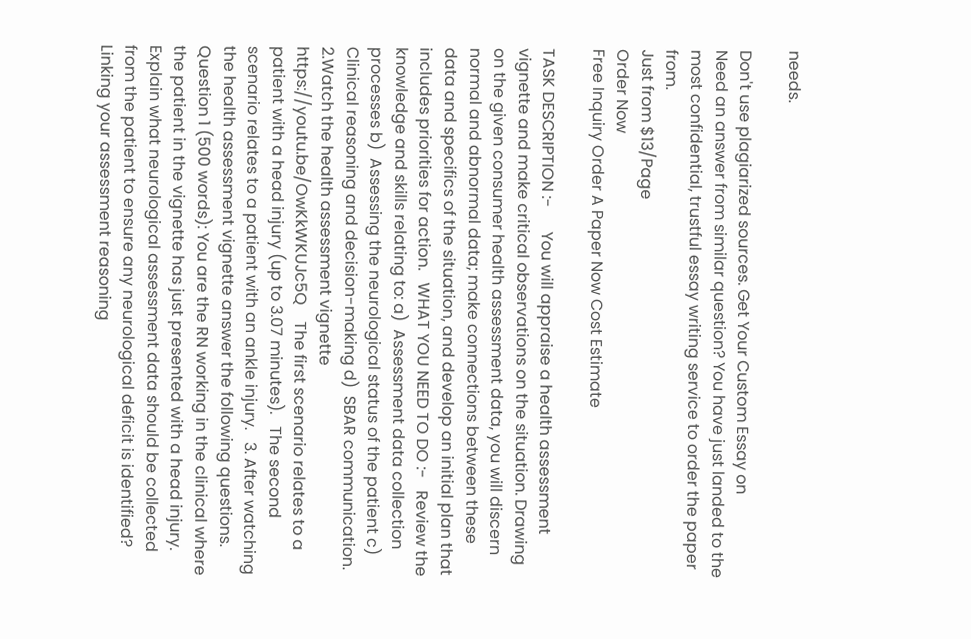needs.

Don't use plagiarized sources. Get Your Custom Essay on
Need an answer from similar question? You have just landed to the most confidential, trustful essay writing service to order the paper from.
Just from $13/Page
Order Now
Free Inquiry Order A Paper Now Cost Estimate

TASK DESCRIPTION :-      You will appraise a health assessment vignette and make critical observations on the situation. Drawing on the given consumer health assessment data, you will discern normal and abnormal data; make connections between these data and specifics of the situation, and develop an initial plan that includes priorities for action.   WHAT YOU NEED TO DO :-   Review the knowledge and skills relating to: a)  Assessment data collection processes b)  Assessing the neurological status of the patient c)  Clinical reasoning and decision-making d)  SBAR communication.   2.Watch the health assessment vignette   https://youtu.be/OwKkWKUJc5Q    The first scenario relates to a patient with a head injury (up to 3.07 minutes).   The second scenario relates to a patient with an ankle injury.   3. After watching the health assessment vignette answer the following questions.      Question 1 (500 words): You are the RN working in the clinical where the patient in the vignette has just presented with a head injury.   Explain what neurological assessment data should be collected from the patient to ensure any neurological deficit is identified? Linking your assessment reasoning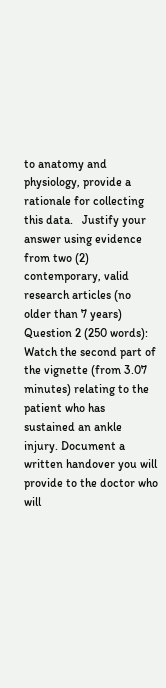to anatomy and physiology, provide a rationale for collecting this data.   Justify your answer using evidence from two (2) contemporary, valid research articles (no older than 7 years) Question 2 (250 words):   Watch the second part of the vignette (from 3.07 minutes) relating to the patient who has sustained an ankle injury. Document a written handover you will provide to the doctor who will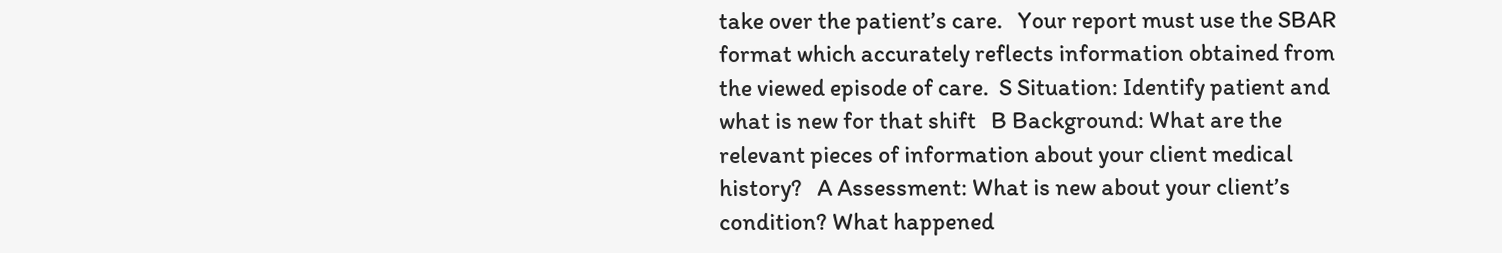take over the patient’s care.   Your report must use the SBAR format which accurately reflects information obtained from the viewed episode of care.  S Situation: Identify patient and what is new for that shift   B Background: What are the relevant pieces of information about your client medical history?   A Assessment: What is new about your client’s condition? What happened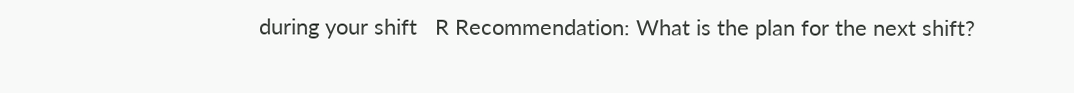during your shift   R Recommendation: What is the plan for the next shift?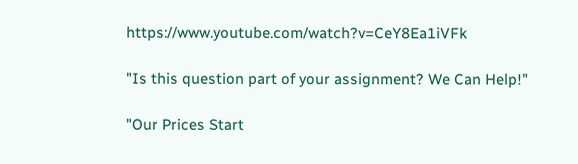https://www.youtube.com/watch?v=CeY8Ea1iVFk

"Is this question part of your assignment? We Can Help!"

"Our Prices Start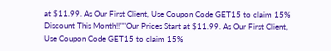at $11.99. As Our First Client, Use Coupon Code GET15 to claim 15% Discount This Month!!""Our Prices Start at $11.99. As Our First Client, Use Coupon Code GET15 to claim 15%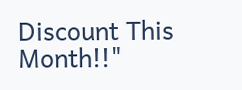Discount This Month!!"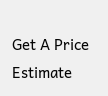Get A Price Estimate